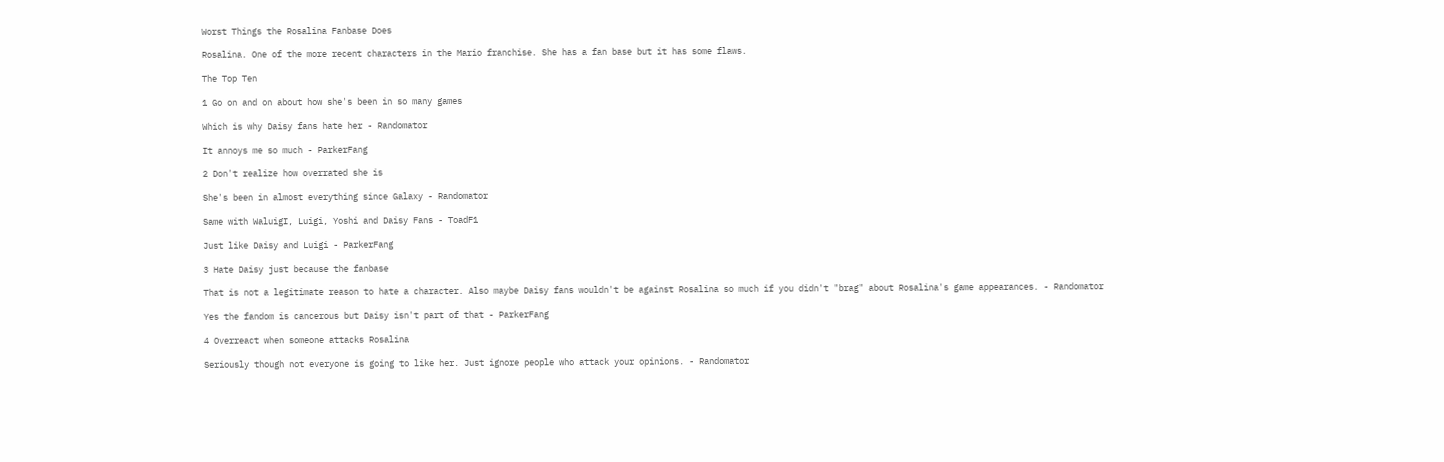Worst Things the Rosalina Fanbase Does

Rosalina. One of the more recent characters in the Mario franchise. She has a fan base but it has some flaws.

The Top Ten

1 Go on and on about how she's been in so many games

Which is why Daisy fans hate her - Randomator

It annoys me so much - ParkerFang

2 Don't realize how overrated she is

She's been in almost everything since Galaxy - Randomator

Same with WaluigI, Luigi, Yoshi and Daisy Fans - ToadF1

Just like Daisy and Luigi - ParkerFang

3 Hate Daisy just because the fanbase

That is not a legitimate reason to hate a character. Also maybe Daisy fans wouldn't be against Rosalina so much if you didn't "brag" about Rosalina's game appearances. - Randomator

Yes the fandom is cancerous but Daisy isn't part of that - ParkerFang

4 Overreact when someone attacks Rosalina

Seriously though not everyone is going to like her. Just ignore people who attack your opinions. - Randomator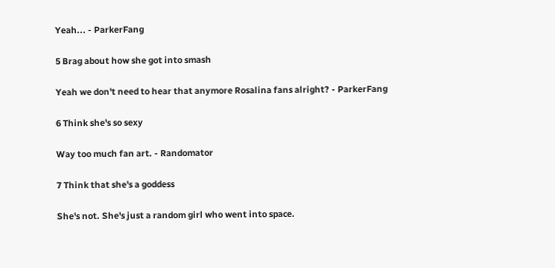Yeah... - ParkerFang

5 Brag about how she got into smash

Yeah we don't need to hear that anymore Rosalina fans alright? - ParkerFang

6 Think she's so sexy

Way too much fan art. - Randomator

7 Think that she's a goddess

She's not. She's just a random girl who went into space.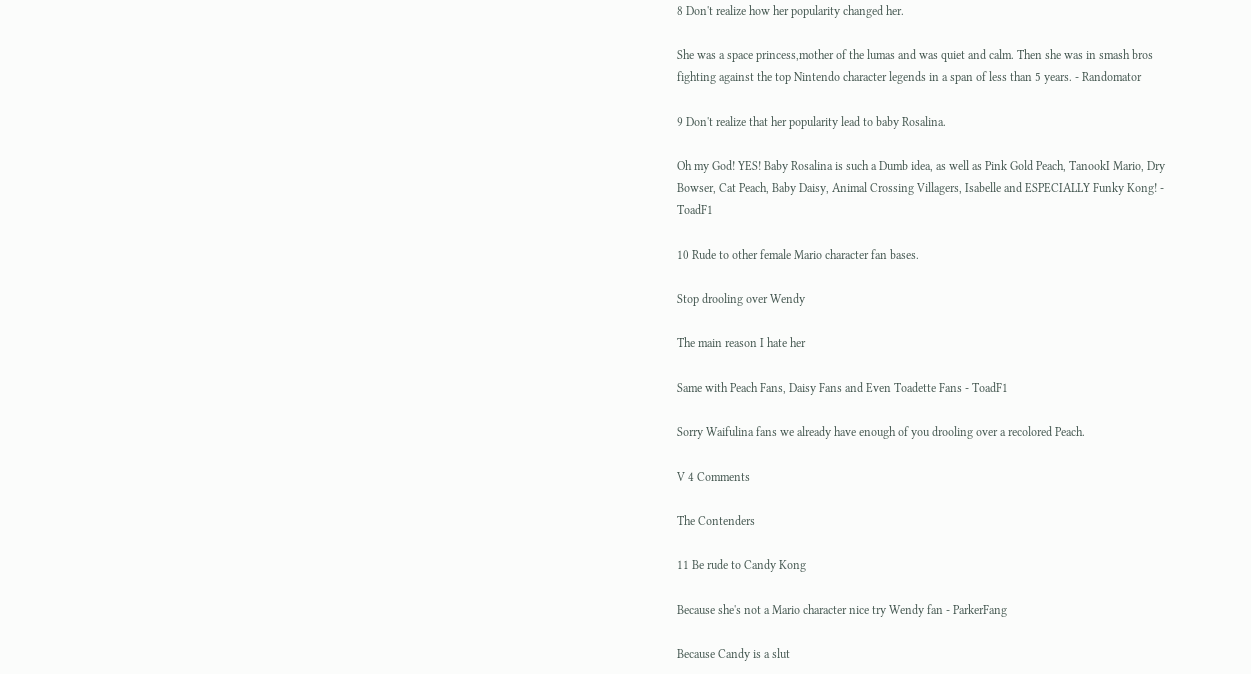8 Don't realize how her popularity changed her.

She was a space princess,mother of the lumas and was quiet and calm. Then she was in smash bros fighting against the top Nintendo character legends in a span of less than 5 years. - Randomator

9 Don't realize that her popularity lead to baby Rosalina.

Oh my God! YES! Baby Rosalina is such a Dumb idea, as well as Pink Gold Peach, TanookI Mario, Dry Bowser, Cat Peach, Baby Daisy, Animal Crossing Villagers, Isabelle and ESPECIALLY Funky Kong! - ToadF1

10 Rude to other female Mario character fan bases.

Stop drooling over Wendy

The main reason I hate her

Same with Peach Fans, Daisy Fans and Even Toadette Fans - ToadF1

Sorry Waifulina fans we already have enough of you drooling over a recolored Peach.

V 4 Comments

The Contenders

11 Be rude to Candy Kong

Because she's not a Mario character nice try Wendy fan - ParkerFang

Because Candy is a slut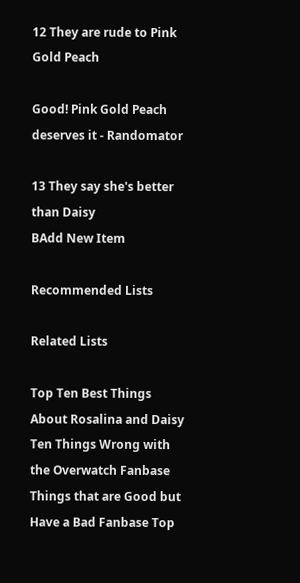12 They are rude to Pink Gold Peach

Good! Pink Gold Peach deserves it - Randomator

13 They say she's better than Daisy
BAdd New Item

Recommended Lists

Related Lists

Top Ten Best Things About Rosalina and Daisy Ten Things Wrong with the Overwatch Fanbase Things that are Good but Have a Bad Fanbase Top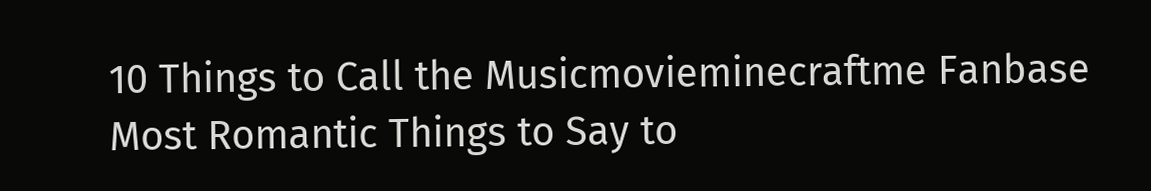10 Things to Call the Musicmovieminecraftme Fanbase Most Romantic Things to Say to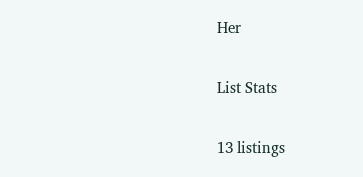Her

List Stats

13 listings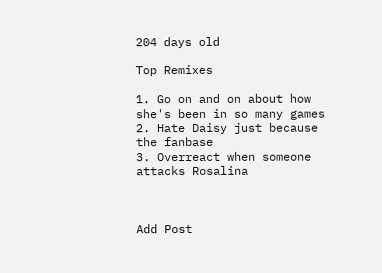204 days old

Top Remixes

1. Go on and on about how she's been in so many games
2. Hate Daisy just because the fanbase
3. Overreact when someone attacks Rosalina



Add Post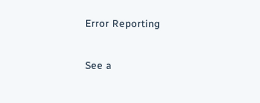Error Reporting

See a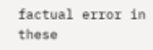factual error in these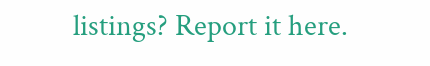listings? Report it here.